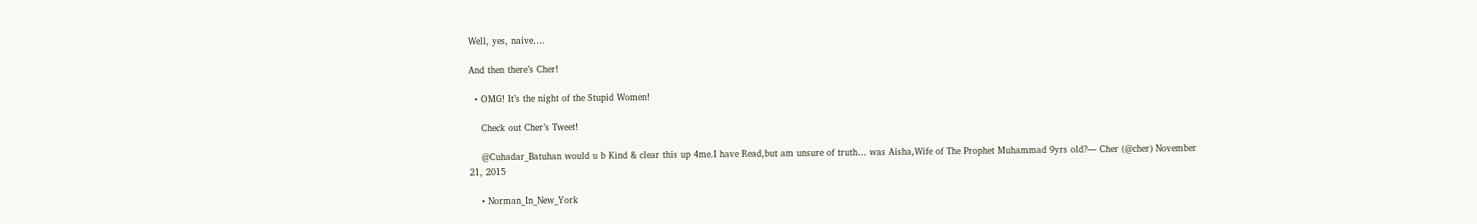Well, yes, naive….

And then there’s Cher!

  • OMG! It’s the night of the Stupid Women!

    Check out Cher’s Tweet!

    @Cuhadar_Batuhan would u b Kind & clear this up 4me.I have Read,but am unsure of truth… was Aisha,Wife of The Prophet Muhammad 9yrs old?— Cher (@cher) November 21, 2015

    • Norman_In_New_York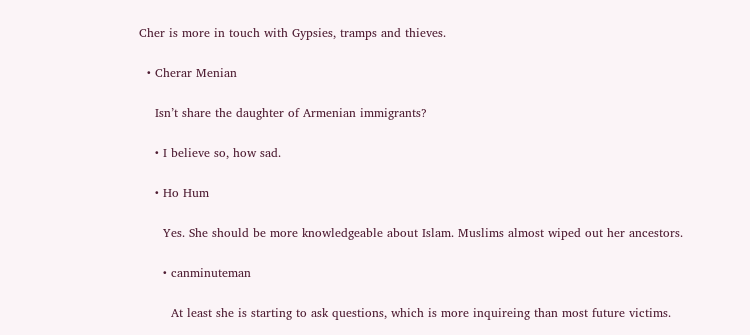Cher is more in touch with Gypsies, tramps and thieves.

  • Cherar Menian

    Isn’t share the daughter of Armenian immigrants?

    • I believe so, how sad.

    • Ho Hum

      Yes. She should be more knowledgeable about Islam. Muslims almost wiped out her ancestors.

      • canminuteman

        At least she is starting to ask questions, which is more inquireing than most future victims.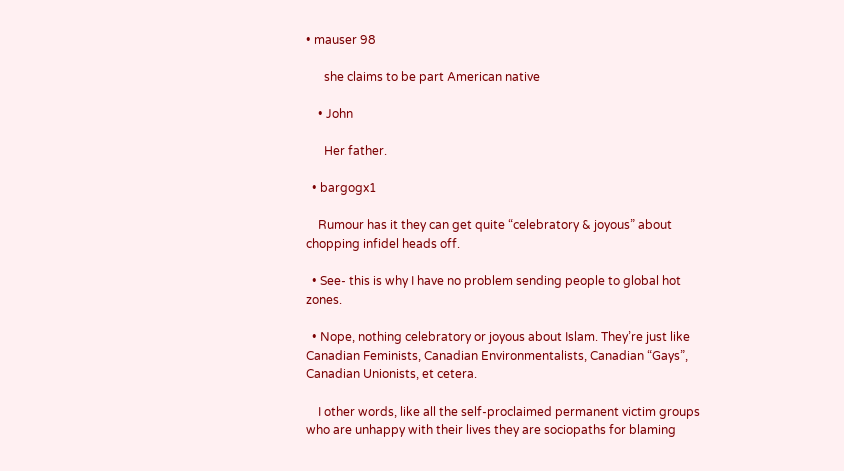• mauser 98

      she claims to be part American native

    • John

      Her father.

  • bargogx1

    Rumour has it they can get quite “celebratory & joyous” about chopping infidel heads off.

  • See- this is why I have no problem sending people to global hot zones.

  • Nope, nothing celebratory or joyous about Islam. They’re just like Canadian Feminists, Canadian Environmentalists, Canadian “Gays”, Canadian Unionists, et cetera.

    I other words, like all the self-proclaimed permanent victim groups who are unhappy with their lives they are sociopaths for blaming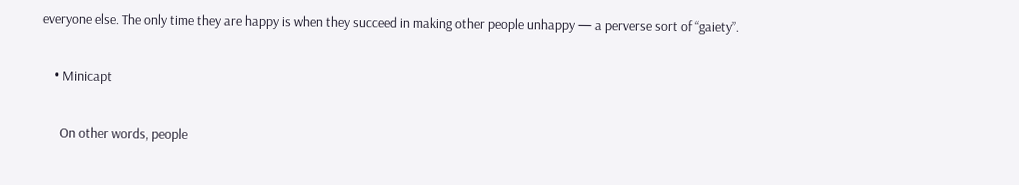everyone else. The only time they are happy is when they succeed in making other people unhappy — a perverse sort of “gaiety”.

    • Minicapt

      On other words, people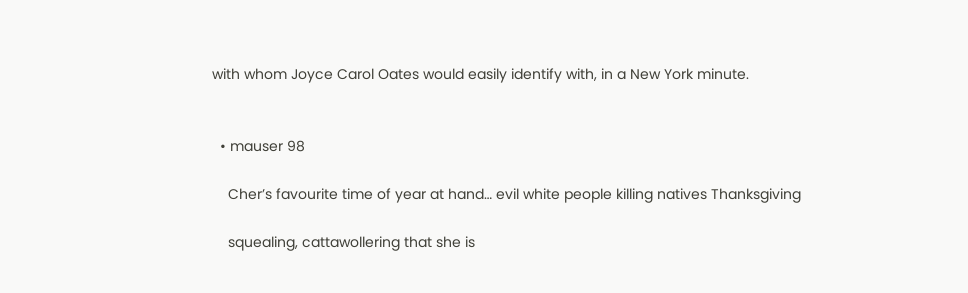with whom Joyce Carol Oates would easily identify with, in a New York minute.


  • mauser 98

    Cher’s favourite time of year at hand… evil white people killing natives Thanksgiving

    squealing, cattawollering that she is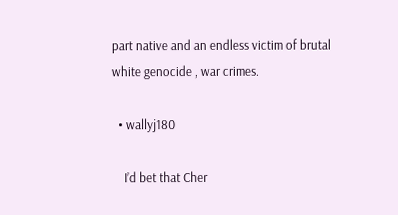part native and an endless victim of brutal white genocide , war crimes.

  • wallyj180

    I’d bet that Cher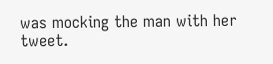was mocking the man with her tweet.